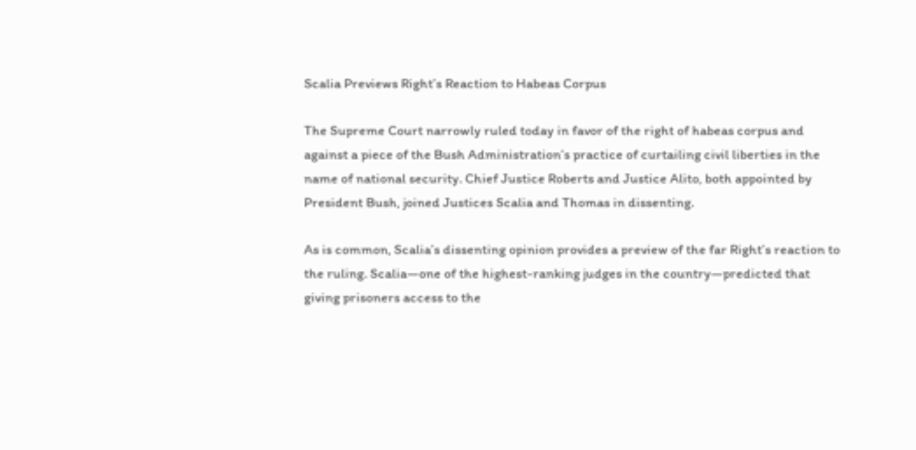Scalia Previews Right’s Reaction to Habeas Corpus

The Supreme Court narrowly ruled today in favor of the right of habeas corpus and against a piece of the Bush Administration’s practice of curtailing civil liberties in the name of national security. Chief Justice Roberts and Justice Alito, both appointed by President Bush, joined Justices Scalia and Thomas in dissenting.

As is common, Scalia’s dissenting opinion provides a preview of the far Right’s reaction to the ruling. Scalia—one of the highest-ranking judges in the country—predicted that giving prisoners access to the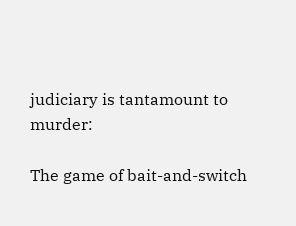judiciary is tantamount to murder:

The game of bait-and-switch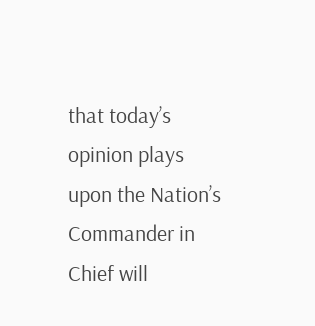that today’s opinion plays upon the Nation’s Commander in Chief will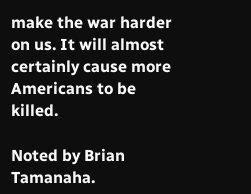make the war harder on us. It will almost certainly cause more Americans to be killed.

Noted by Brian Tamanaha.